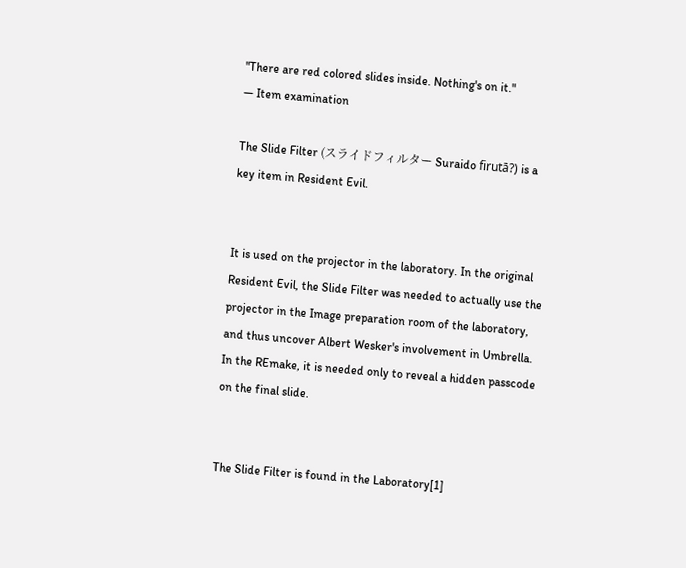"There are red colored slides inside. Nothing's on it."
— Item examination

The Slide Filter (スライドフィルター Suraido firutā?) is a key item in Resident Evil.


It is used on the projector in the laboratory. In the original Resident Evil, the Slide Filter was needed to actually use the projector in the Image preparation room of the laboratory, and thus uncover Albert Wesker's involvement in Umbrella. In the REmake, it is needed only to reveal a hidden passcode on the final slide.


The Slide Filter is found in the Laboratory[1]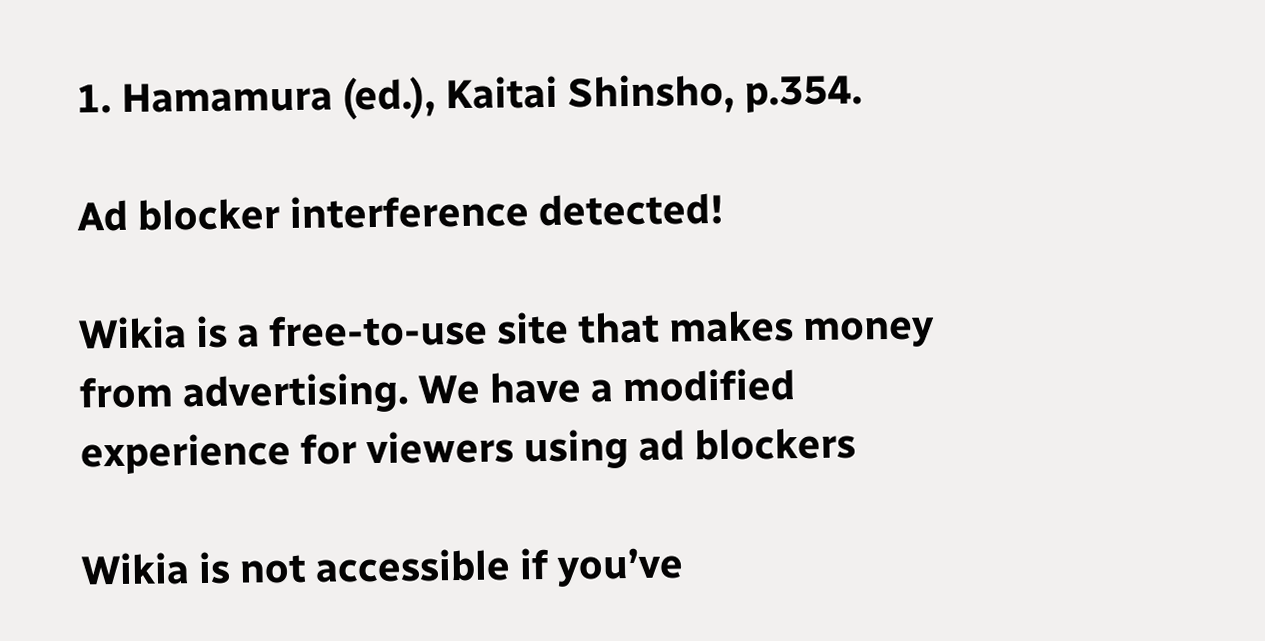1. Hamamura (ed.), Kaitai Shinsho, p.354.

Ad blocker interference detected!

Wikia is a free-to-use site that makes money from advertising. We have a modified experience for viewers using ad blockers

Wikia is not accessible if you’ve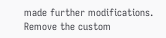made further modifications. Remove the custom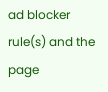ad blocker rule(s) and the page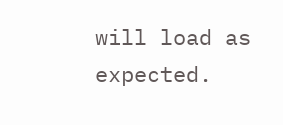will load as expected.